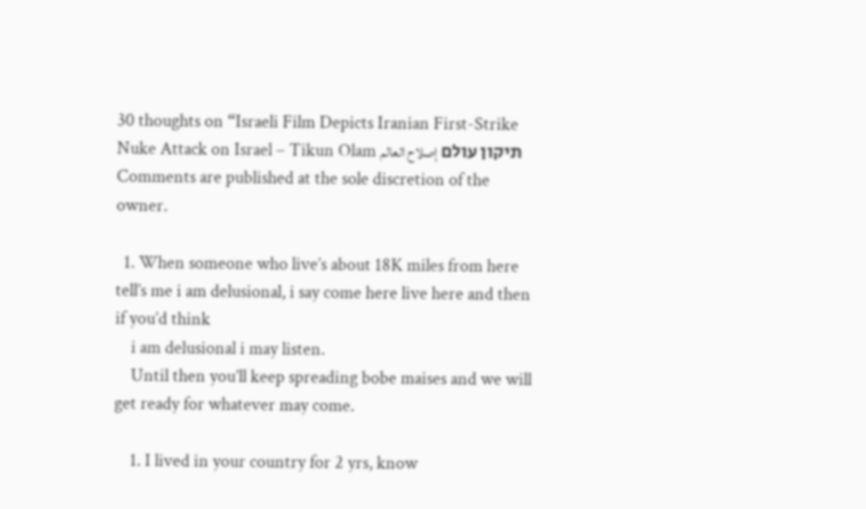30 thoughts on “Israeli Film Depicts Iranian First-Strike Nuke Attack on Israel – Tikun Olam תיקון עולם إصلاح العالم
Comments are published at the sole discretion of the owner.

  1. When someone who live’s about 18K miles from here tell’s me i am delusional, i say come here live here and then if you’d think
    i am delusional i may listen.
    Until then you’ll keep spreading bobe maises and we will get ready for whatever may come.

    1. I lived in your country for 2 yrs, know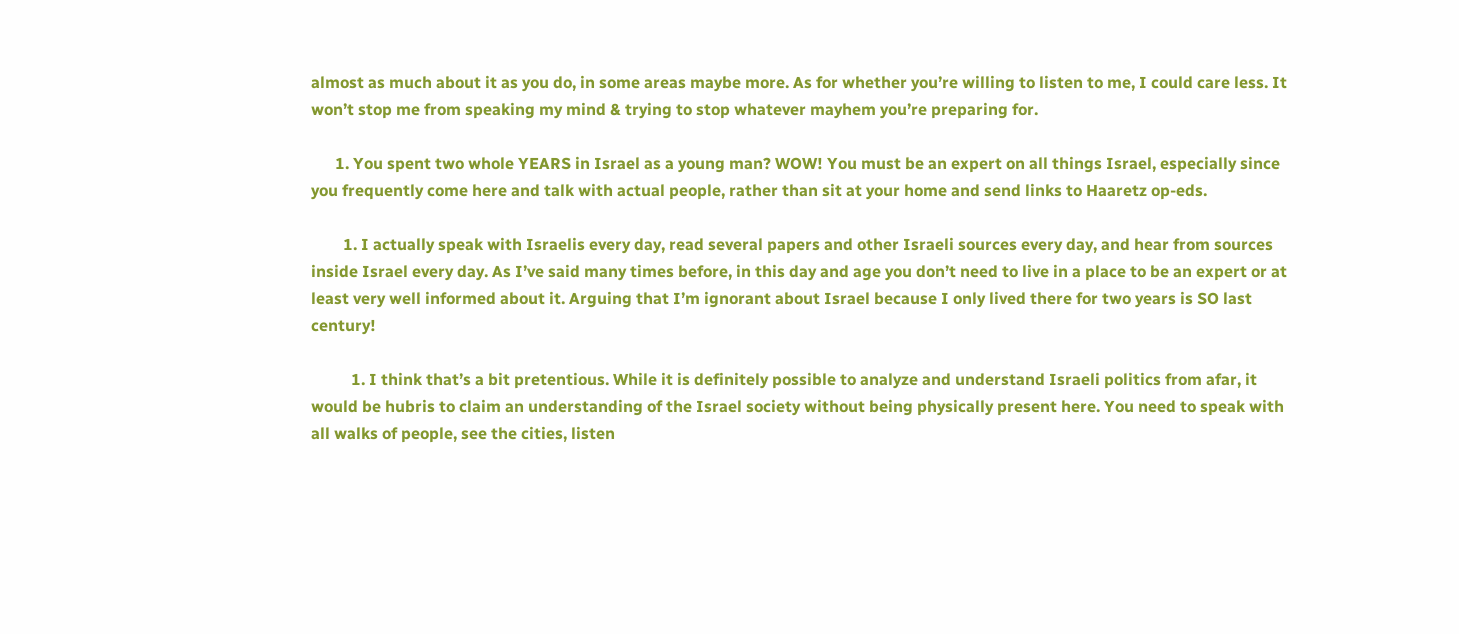almost as much about it as you do, in some areas maybe more. As for whether you’re willing to listen to me, I could care less. It won’t stop me from speaking my mind & trying to stop whatever mayhem you’re preparing for.

      1. You spent two whole YEARS in Israel as a young man? WOW! You must be an expert on all things Israel, especially since you frequently come here and talk with actual people, rather than sit at your home and send links to Haaretz op-eds.

        1. I actually speak with Israelis every day, read several papers and other Israeli sources every day, and hear from sources inside Israel every day. As I’ve said many times before, in this day and age you don’t need to live in a place to be an expert or at least very well informed about it. Arguing that I’m ignorant about Israel because I only lived there for two years is SO last century!

          1. I think that’s a bit pretentious. While it is definitely possible to analyze and understand Israeli politics from afar, it would be hubris to claim an understanding of the Israel society without being physically present here. You need to speak with all walks of people, see the cities, listen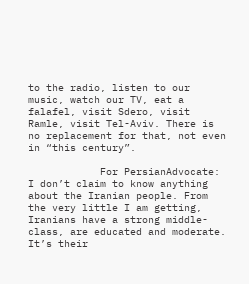to the radio, listen to our music, watch our TV, eat a falafel, visit Sdero, visit Ramle, visit Tel-Aviv. There is no replacement for that, not even in “this century”.

            For PersianAdvocate: I don’t claim to know anything about the Iranian people. From the very little I am getting, Iranians have a strong middle-class, are educated and moderate. It’s their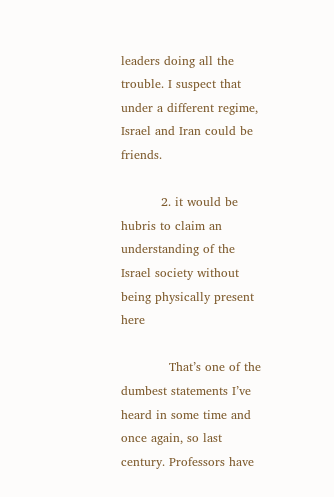leaders doing all the trouble. I suspect that under a different regime, Israel and Iran could be friends.

          2. it would be hubris to claim an understanding of the Israel society without being physically present here

            That’s one of the dumbest statements I’ve heard in some time and once again, so last century. Professors have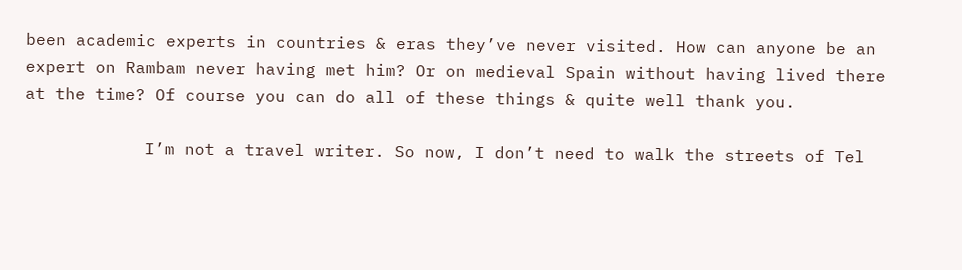been academic experts in countries & eras they’ve never visited. How can anyone be an expert on Rambam never having met him? Or on medieval Spain without having lived there at the time? Of course you can do all of these things & quite well thank you.

            I’m not a travel writer. So now, I don’t need to walk the streets of Tel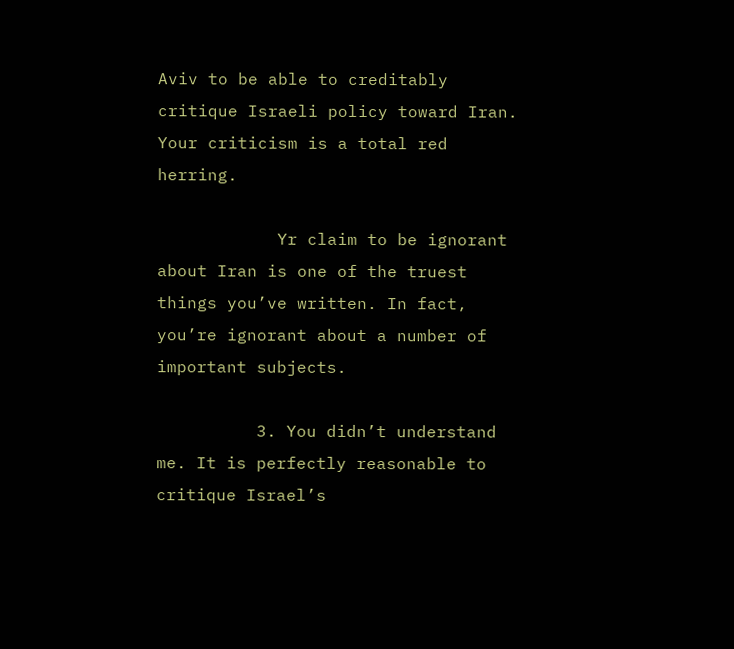Aviv to be able to creditably critique Israeli policy toward Iran. Your criticism is a total red herring.

            Yr claim to be ignorant about Iran is one of the truest things you’ve written. In fact, you’re ignorant about a number of important subjects.

          3. You didn’t understand me. It is perfectly reasonable to critique Israel’s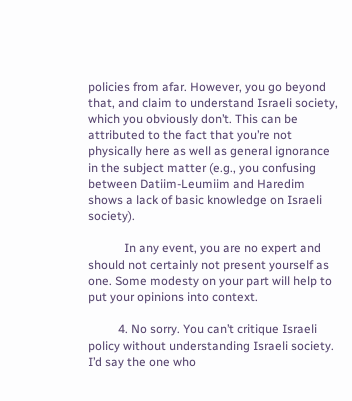policies from afar. However, you go beyond that, and claim to understand Israeli society, which you obviously don’t. This can be attributed to the fact that you’re not physically here as well as general ignorance in the subject matter (e.g., you confusing between Datiim-Leumiim and Haredim shows a lack of basic knowledge on Israeli society).

            In any event, you are no expert and should not certainly not present yourself as one. Some modesty on your part will help to put your opinions into context.

          4. No sorry. You can’t critique Israeli policy without understanding Israeli society. I’d say the one who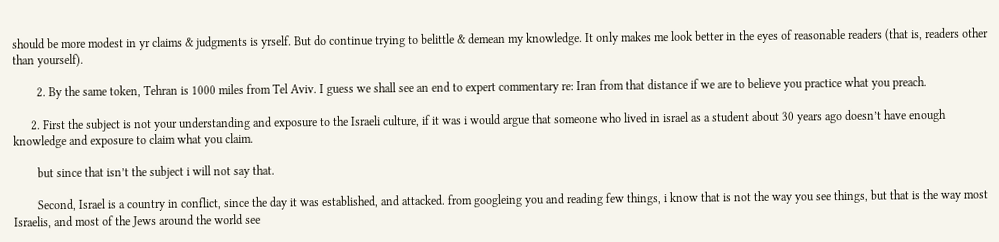should be more modest in yr claims & judgments is yrself. But do continue trying to belittle & demean my knowledge. It only makes me look better in the eyes of reasonable readers (that is, readers other than yourself).

        2. By the same token, Tehran is 1000 miles from Tel Aviv. I guess we shall see an end to expert commentary re: Iran from that distance if we are to believe you practice what you preach.

      2. First the subject is not your understanding and exposure to the Israeli culture, if it was i would argue that someone who lived in israel as a student about 30 years ago doesn’t have enough knowledge and exposure to claim what you claim.

        but since that isn’t the subject i will not say that.

        Second, Israel is a country in conflict, since the day it was established, and attacked. from googleing you and reading few things, i know that is not the way you see things, but that is the way most Israelis, and most of the Jews around the world see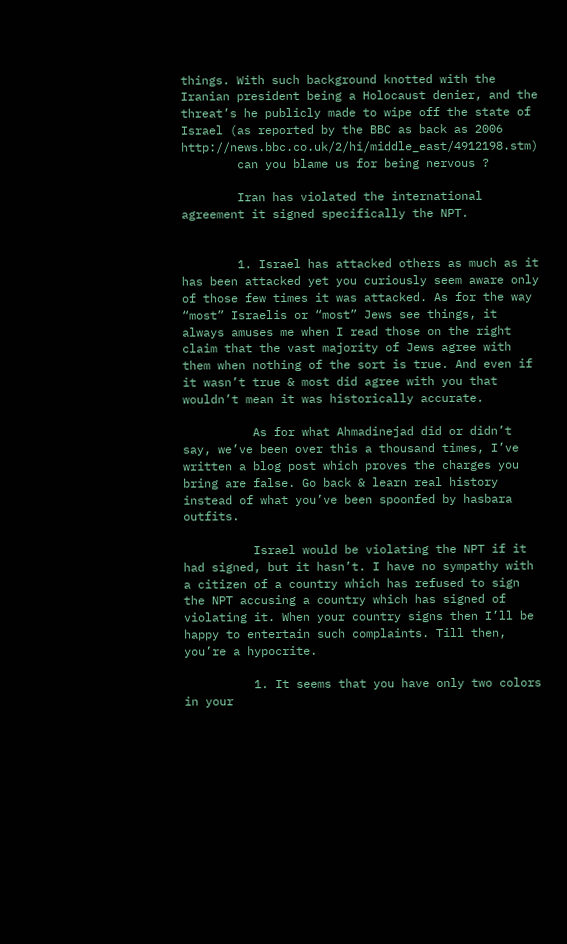things. With such background knotted with the Iranian president being a Holocaust denier, and the threat’s he publicly made to wipe off the state of Israel (as reported by the BBC as back as 2006 http://news.bbc.co.uk/2/hi/middle_east/4912198.stm)
        can you blame us for being nervous ?

        Iran has violated the international agreement it signed specifically the NPT.


        1. Israel has attacked others as much as it has been attacked yet you curiously seem aware only of those few times it was attacked. As for the way “most” Israelis or “most” Jews see things, it always amuses me when I read those on the right claim that the vast majority of Jews agree with them when nothing of the sort is true. And even if it wasn’t true & most did agree with you that wouldn’t mean it was historically accurate.

          As for what Ahmadinejad did or didn’t say, we’ve been over this a thousand times, I’ve written a blog post which proves the charges you bring are false. Go back & learn real history instead of what you’ve been spoonfed by hasbara outfits.

          Israel would be violating the NPT if it had signed, but it hasn’t. I have no sympathy with a citizen of a country which has refused to sign the NPT accusing a country which has signed of violating it. When your country signs then I’ll be happy to entertain such complaints. Till then, you’re a hypocrite.

          1. It seems that you have only two colors in your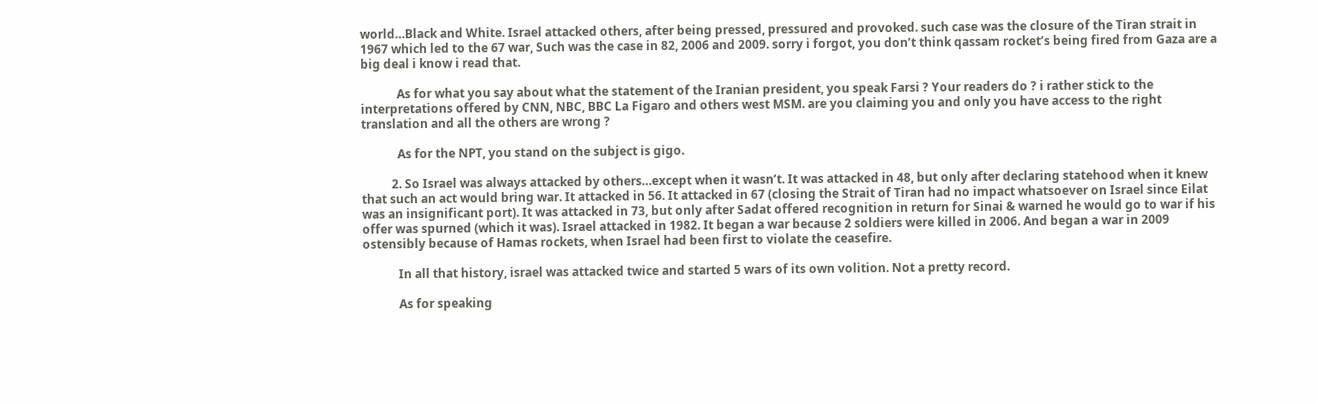world…Black and White. Israel attacked others, after being pressed, pressured and provoked. such case was the closure of the Tiran strait in 1967 which led to the 67 war, Such was the case in 82, 2006 and 2009. sorry i forgot, you don’t think qassam rocket’s being fired from Gaza are a big deal i know i read that.

            As for what you say about what the statement of the Iranian president, you speak Farsi ? Your readers do ? i rather stick to the interpretations offered by CNN, NBC, BBC La Figaro and others west MSM. are you claiming you and only you have access to the right translation and all the others are wrong ?

            As for the NPT, you stand on the subject is gigo.

          2. So Israel was always attacked by others…except when it wasn’t. It was attacked in 48, but only after declaring statehood when it knew that such an act would bring war. It attacked in 56. It attacked in 67 (closing the Strait of Tiran had no impact whatsoever on Israel since Eilat was an insignificant port). It was attacked in 73, but only after Sadat offered recognition in return for Sinai & warned he would go to war if his offer was spurned (which it was). Israel attacked in 1982. It began a war because 2 soldiers were killed in 2006. And began a war in 2009 ostensibly because of Hamas rockets, when Israel had been first to violate the ceasefire.

            In all that history, israel was attacked twice and started 5 wars of its own volition. Not a pretty record.

            As for speaking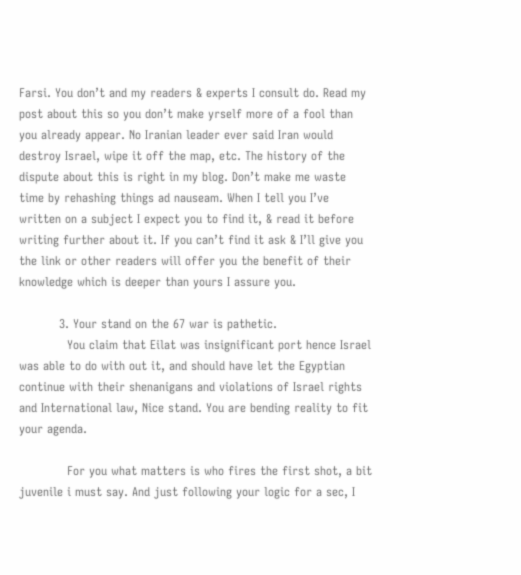Farsi. You don’t and my readers & experts I consult do. Read my post about this so you don’t make yrself more of a fool than you already appear. No Iranian leader ever said Iran would destroy Israel, wipe it off the map, etc. The history of the dispute about this is right in my blog. Don’t make me waste time by rehashing things ad nauseam. When I tell you I’ve written on a subject I expect you to find it, & read it before writing further about it. If you can’t find it ask & I’ll give you the link or other readers will offer you the benefit of their knowledge which is deeper than yours I assure you.

          3. Your stand on the 67 war is pathetic.
            You claim that Eilat was insignificant port hence Israel was able to do with out it, and should have let the Egyptian continue with their shenanigans and violations of Israel rights and International law, Nice stand. You are bending reality to fit your agenda.

            For you what matters is who fires the first shot, a bit juvenile i must say. And just following your logic for a sec, I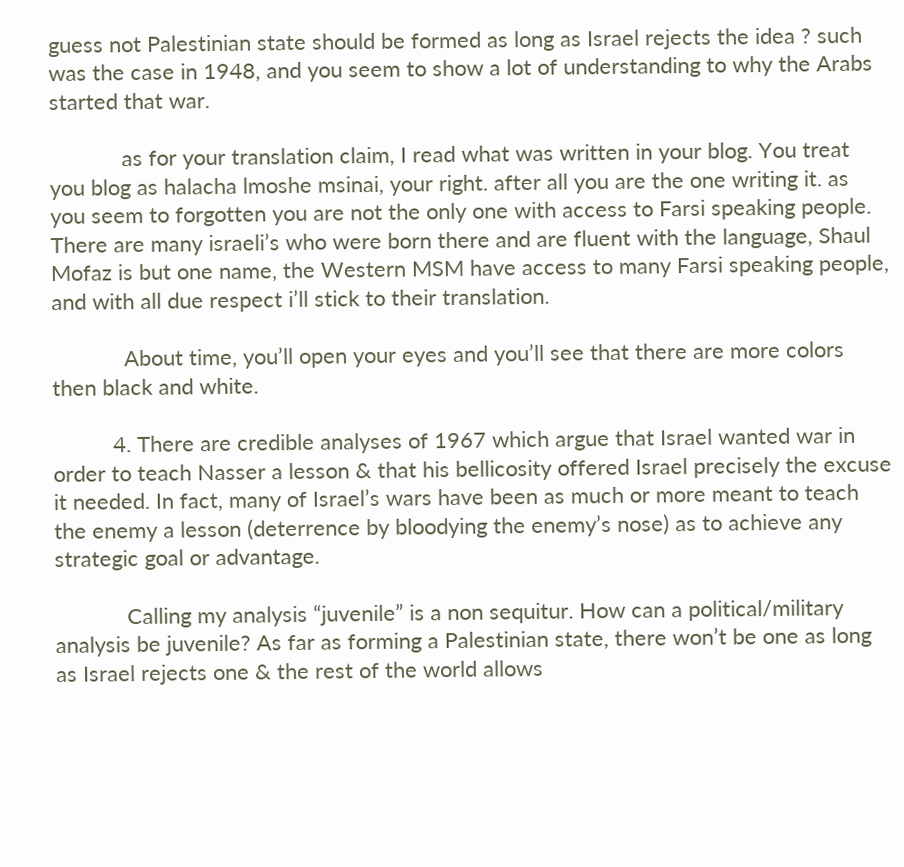guess not Palestinian state should be formed as long as Israel rejects the idea ? such was the case in 1948, and you seem to show a lot of understanding to why the Arabs started that war.

            as for your translation claim, I read what was written in your blog. You treat you blog as halacha lmoshe msinai, your right. after all you are the one writing it. as you seem to forgotten you are not the only one with access to Farsi speaking people. There are many israeli’s who were born there and are fluent with the language, Shaul Mofaz is but one name, the Western MSM have access to many Farsi speaking people, and with all due respect i’ll stick to their translation.

            About time, you’ll open your eyes and you’ll see that there are more colors then black and white.

          4. There are credible analyses of 1967 which argue that Israel wanted war in order to teach Nasser a lesson & that his bellicosity offered Israel precisely the excuse it needed. In fact, many of Israel’s wars have been as much or more meant to teach the enemy a lesson (deterrence by bloodying the enemy’s nose) as to achieve any strategic goal or advantage.

            Calling my analysis “juvenile” is a non sequitur. How can a political/military analysis be juvenile? As far as forming a Palestinian state, there won’t be one as long as Israel rejects one & the rest of the world allows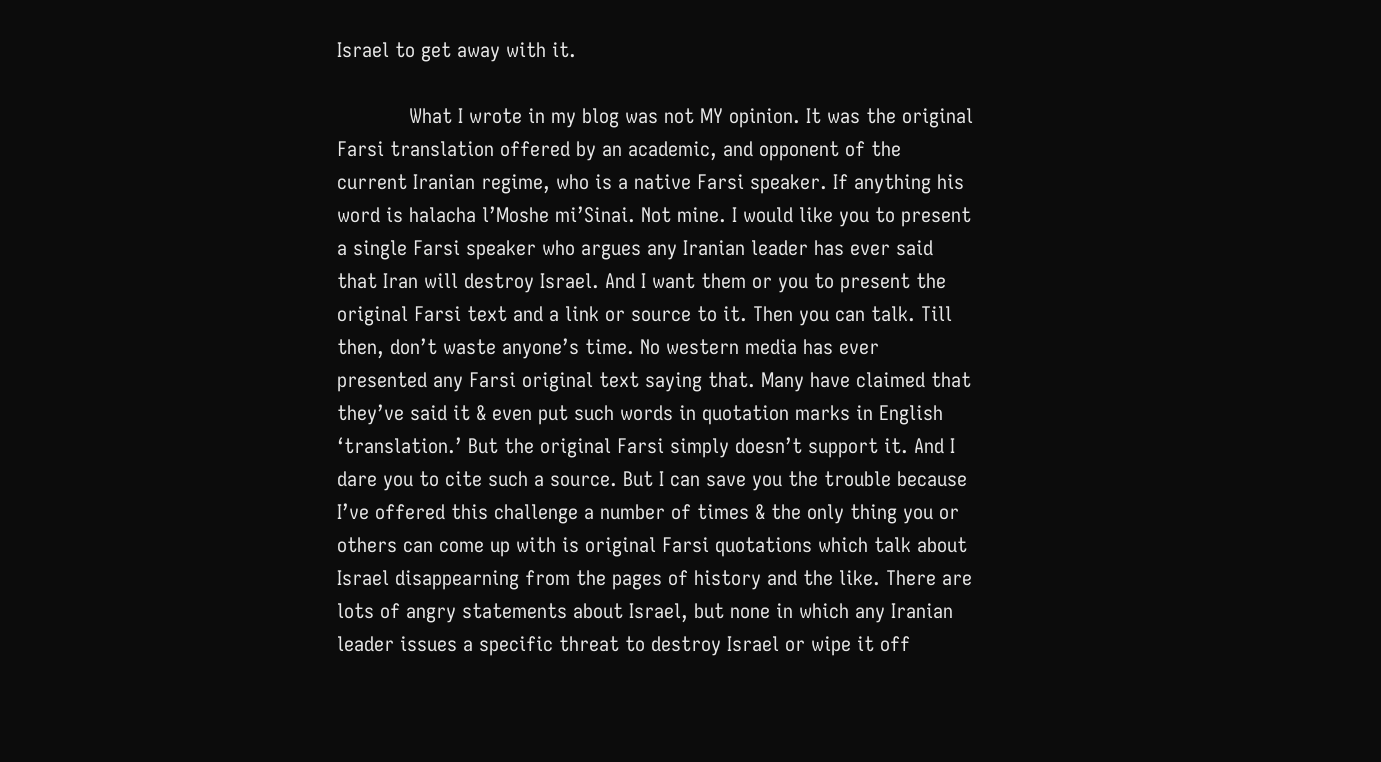Israel to get away with it.

            What I wrote in my blog was not MY opinion. It was the original Farsi translation offered by an academic, and opponent of the current Iranian regime, who is a native Farsi speaker. If anything his word is halacha l’Moshe mi’Sinai. Not mine. I would like you to present a single Farsi speaker who argues any Iranian leader has ever said that Iran will destroy Israel. And I want them or you to present the original Farsi text and a link or source to it. Then you can talk. Till then, don’t waste anyone’s time. No western media has ever presented any Farsi original text saying that. Many have claimed that they’ve said it & even put such words in quotation marks in English ‘translation.’ But the original Farsi simply doesn’t support it. And I dare you to cite such a source. But I can save you the trouble because I’ve offered this challenge a number of times & the only thing you or others can come up with is original Farsi quotations which talk about Israel disappearning from the pages of history and the like. There are lots of angry statements about Israel, but none in which any Iranian leader issues a specific threat to destroy Israel or wipe it off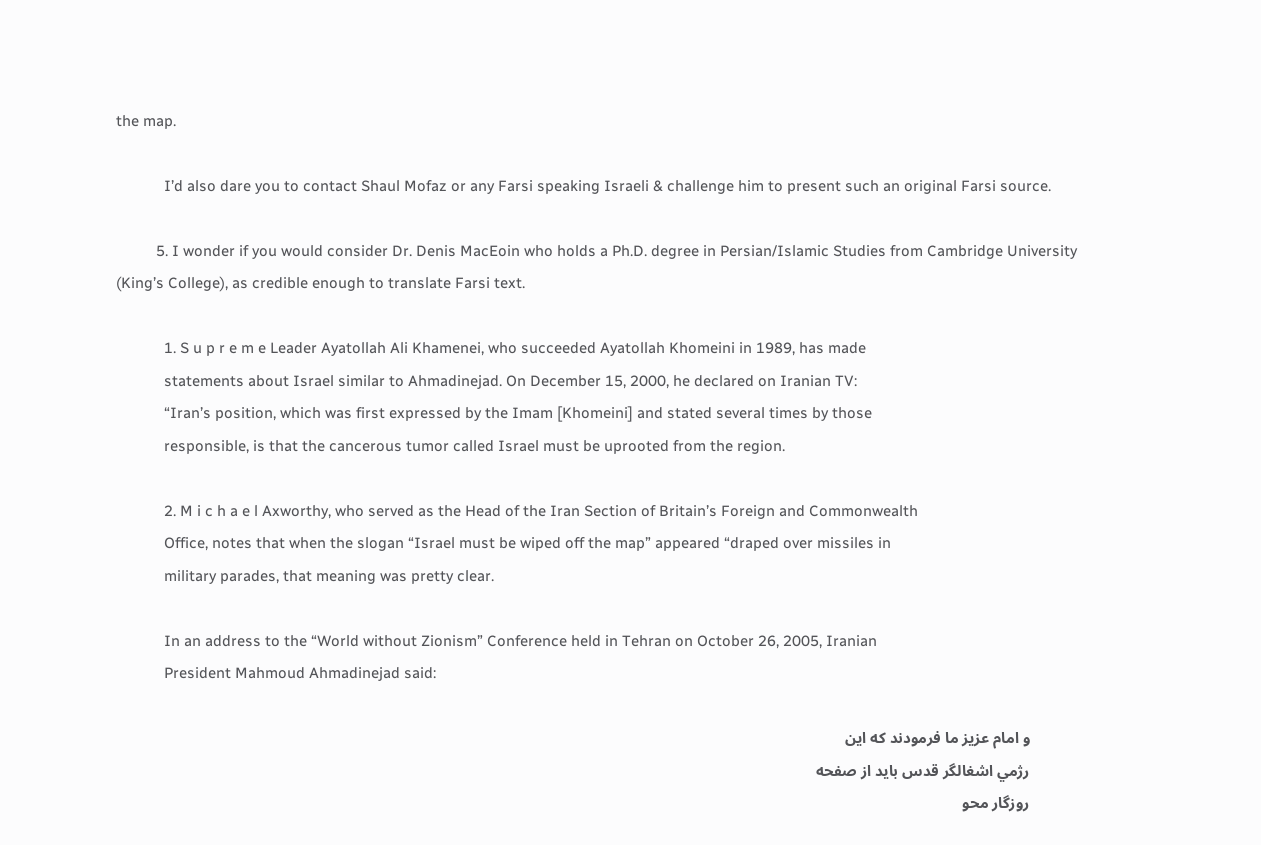the map.

            I’d also dare you to contact Shaul Mofaz or any Farsi speaking Israeli & challenge him to present such an original Farsi source.

          5. I wonder if you would consider Dr. Denis MacEoin who holds a Ph.D. degree in Persian/Islamic Studies from Cambridge University (King’s College), as credible enough to translate Farsi text.

            1. S u p r e m e Leader Ayatollah Ali Khamenei, who succeeded Ayatollah Khomeini in 1989, has made
            statements about Israel similar to Ahmadinejad. On December 15, 2000, he declared on Iranian TV:
            “Iran’s position, which was first expressed by the Imam [Khomeini] and stated several times by those
            responsible, is that the cancerous tumor called Israel must be uprooted from the region.

            2. M i c h a e l Axworthy, who served as the Head of the Iran Section of Britain’s Foreign and Commonwealth
            Office, notes that when the slogan “Israel must be wiped off the map” appeared “draped over missiles in
            military parades, that meaning was pretty clear.

            In an address to the “World without Zionism” Conference held in Tehran on October 26, 2005, Iranian
            President Mahmoud Ahmadinejad said:

            و امام عزيز ما فرمودند كه اين
            رژمي اشغالگر قدس بايد از صفحه
            روزگار محو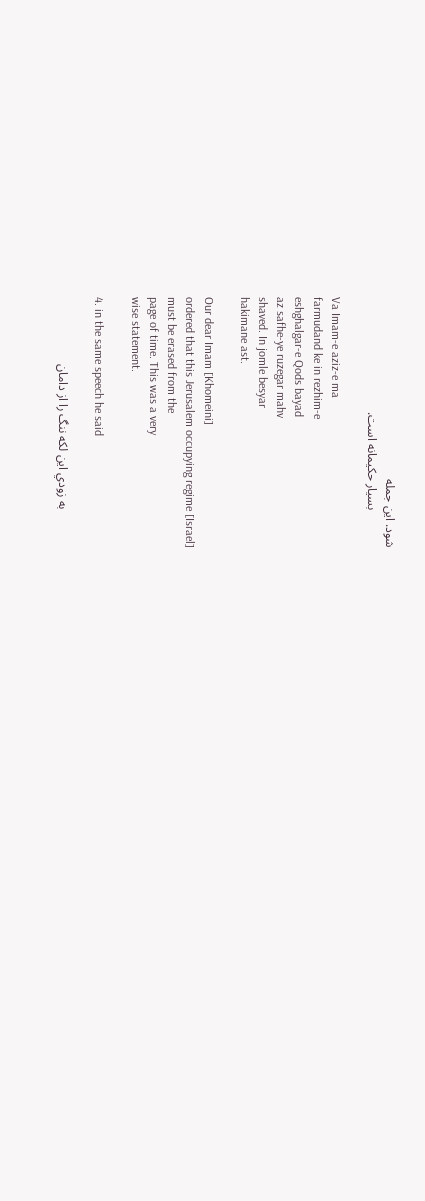شود. اين جمله
            بسيار حكيمانه است.

            Va Imam-e aziz-e ma
            farmudand ke in rezhim-e
            eshghalgar-e Qods bayad
            az safhe-ye ruzegar mahv
            shaved. In jomle besyar
            hakimane ast.

            Our dear Imam [Khomeini]
            ordered that this Jerusalem occupying regime [Israel]
            must be erased from the
            page of time. This was a very
            wise statement.

            4. in the same speech he said

            به زودي اين لكه ننگ را از دامان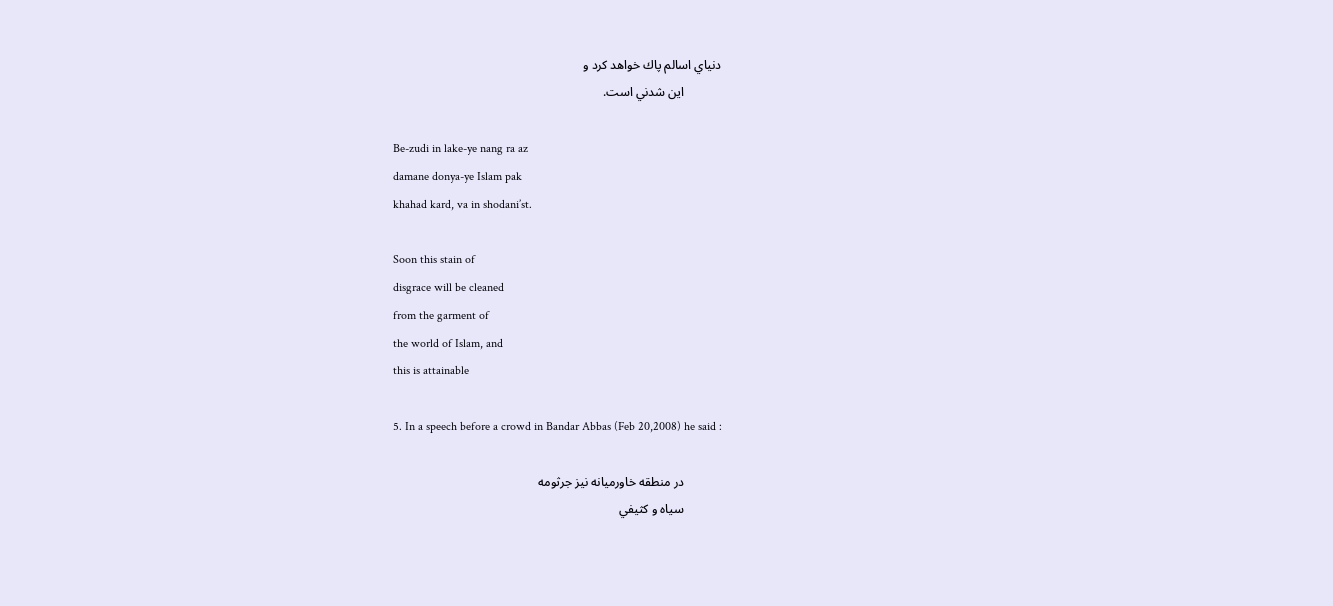دنياي اسالم پاك خواهد كرد و
            اين شدني است.

            Be-zudi in lake-ye nang ra az
            damane donya-ye Islam pak
            khahad kard, va in shodani’st.

            Soon this stain of
            disgrace will be cleaned
            from the garment of
            the world of Islam, and
            this is attainable

            5. In a speech before a crowd in Bandar Abbas (Feb 20,2008) he said :

            در منطقه خاورميانه نيز جرثومه
            سياه و كثيفي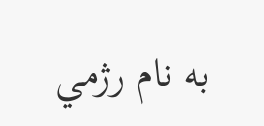به نام رژمي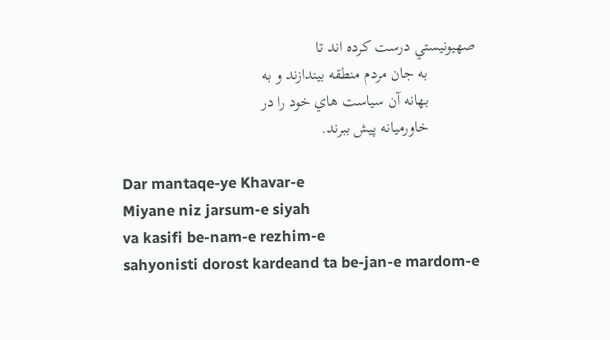صهيونيستي درست كرده اند تا
            به جان مردم منطقه بيندازند و به
            بهانه آن سياست هاي خود را در
            خاورميانه پيش ببرند.

            Dar mantaqe-ye Khavar-e
            Miyane niz jarsum-e siyah
            va kasifi be-nam-e rezhim-e
            sahyonisti dorost kardeand ta be-jan-e mardom-e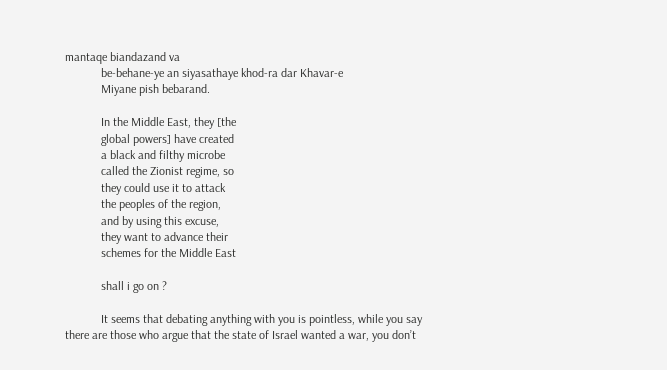mantaqe biandazand va
            be-behane-ye an siyasathaye khod-ra dar Khavar-e
            Miyane pish bebarand.

            In the Middle East, they [the
            global powers] have created
            a black and filthy microbe
            called the Zionist regime, so
            they could use it to attack
            the peoples of the region,
            and by using this excuse,
            they want to advance their
            schemes for the Middle East

            shall i go on ?

            It seems that debating anything with you is pointless, while you say there are those who argue that the state of Israel wanted a war, you don’t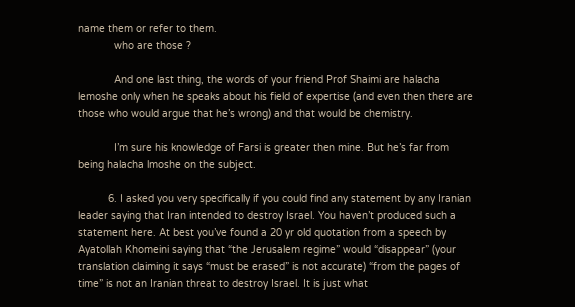name them or refer to them.
            who are those ?

            And one last thing, the words of your friend Prof Shaimi are halacha lemoshe only when he speaks about his field of expertise (and even then there are those who would argue that he’s wrong) and that would be chemistry.

            I’m sure his knowledge of Farsi is greater then mine. But he’s far from being halacha lmoshe on the subject.

          6. I asked you very specifically if you could find any statement by any Iranian leader saying that Iran intended to destroy Israel. You haven’t produced such a statement here. At best you’ve found a 20 yr old quotation from a speech by Ayatollah Khomeini saying that “the Jerusalem regime” would “disappear” (your translation claiming it says “must be erased” is not accurate) “from the pages of time” is not an Iranian threat to destroy Israel. It is just what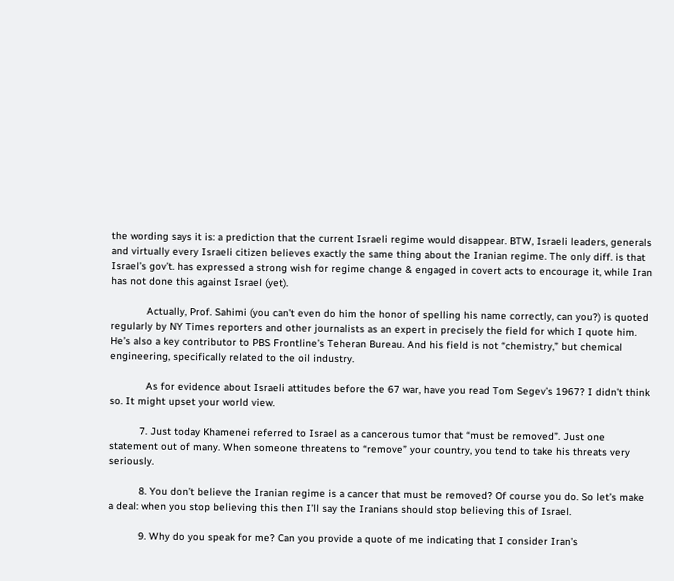the wording says it is: a prediction that the current Israeli regime would disappear. BTW, Israeli leaders, generals and virtually every Israeli citizen believes exactly the same thing about the Iranian regime. The only diff. is that Israel’s gov’t. has expressed a strong wish for regime change & engaged in covert acts to encourage it, while Iran has not done this against Israel (yet).

            Actually, Prof. Sahimi (you can’t even do him the honor of spelling his name correctly, can you?) is quoted regularly by NY Times reporters and other journalists as an expert in precisely the field for which I quote him. He’s also a key contributor to PBS Frontline’s Teheran Bureau. And his field is not “chemistry,” but chemical engineering, specifically related to the oil industry.

            As for evidence about Israeli attitudes before the 67 war, have you read Tom Segev’s 1967? I didn’t think so. It might upset your world view.

          7. Just today Khamenei referred to Israel as a cancerous tumor that “must be removed”. Just one statement out of many. When someone threatens to “remove” your country, you tend to take his threats very seriously.

          8. You don’t believe the Iranian regime is a cancer that must be removed? Of course you do. So let’s make a deal: when you stop believing this then I’ll say the Iranians should stop believing this of Israel.

          9. Why do you speak for me? Can you provide a quote of me indicating that I consider Iran’s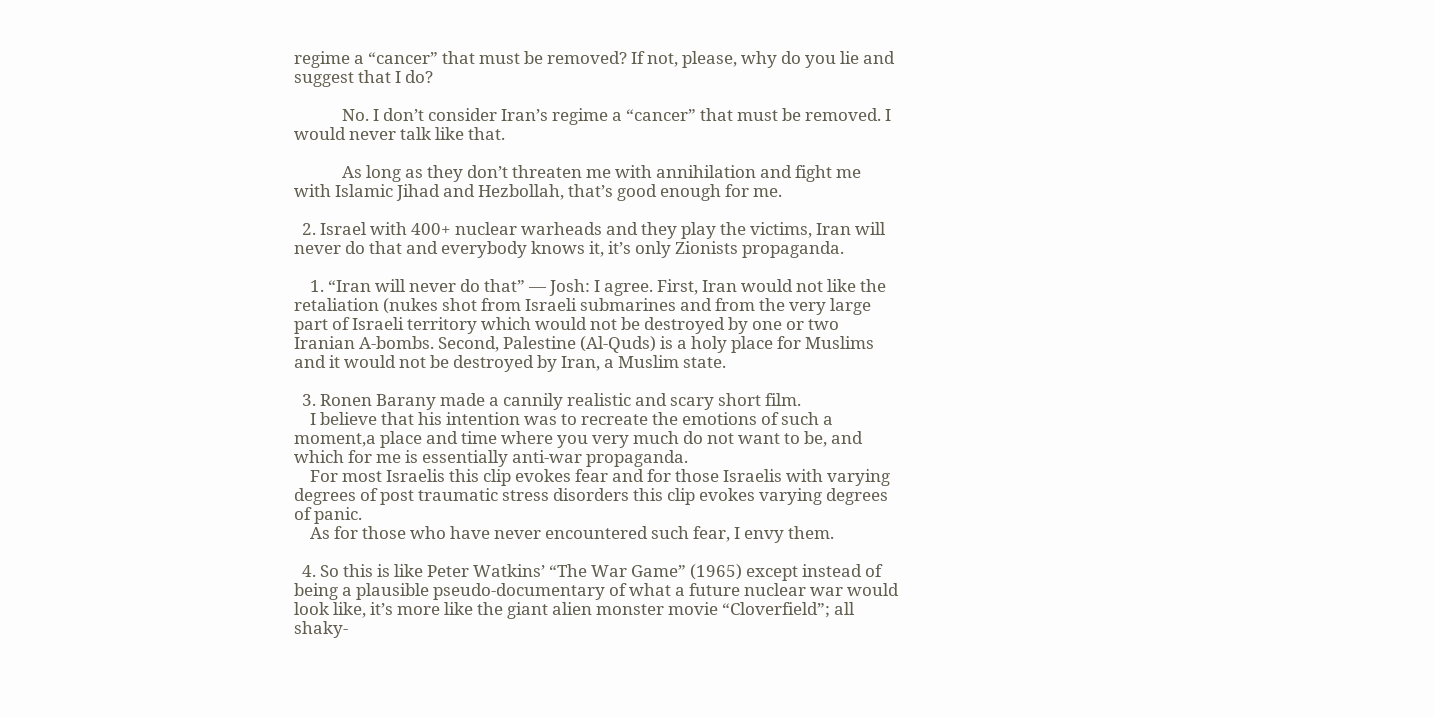regime a “cancer” that must be removed? If not, please, why do you lie and suggest that I do?

            No. I don’t consider Iran’s regime a “cancer” that must be removed. I would never talk like that.

            As long as they don’t threaten me with annihilation and fight me with Islamic Jihad and Hezbollah, that’s good enough for me.

  2. Israel with 400+ nuclear warheads and they play the victims, Iran will never do that and everybody knows it, it’s only Zionists propaganda.

    1. “Iran will never do that” — Josh: I agree. First, Iran would not like the retaliation (nukes shot from Israeli submarines and from the very large part of Israeli territory which would not be destroyed by one or two Iranian A-bombs. Second, Palestine (Al-Quds) is a holy place for Muslims and it would not be destroyed by Iran, a Muslim state.

  3. Ronen Barany made a cannily realistic and scary short film.
    I believe that his intention was to recreate the emotions of such a moment,a place and time where you very much do not want to be, and which for me is essentially anti-war propaganda.
    For most Israelis this clip evokes fear and for those Israelis with varying degrees of post traumatic stress disorders this clip evokes varying degrees of panic.
    As for those who have never encountered such fear, I envy them.

  4. So this is like Peter Watkins’ “The War Game” (1965) except instead of being a plausible pseudo-documentary of what a future nuclear war would look like, it’s more like the giant alien monster movie “Cloverfield”; all shaky-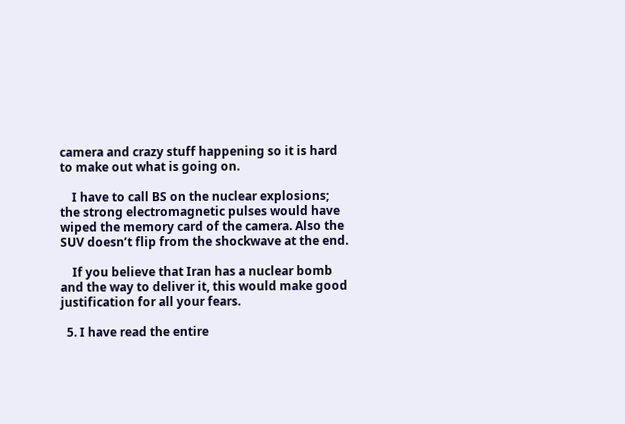camera and crazy stuff happening so it is hard to make out what is going on.

    I have to call BS on the nuclear explosions; the strong electromagnetic pulses would have wiped the memory card of the camera. Also the SUV doesn’t flip from the shockwave at the end.

    If you believe that Iran has a nuclear bomb and the way to deliver it, this would make good justification for all your fears.

  5. I have read the entire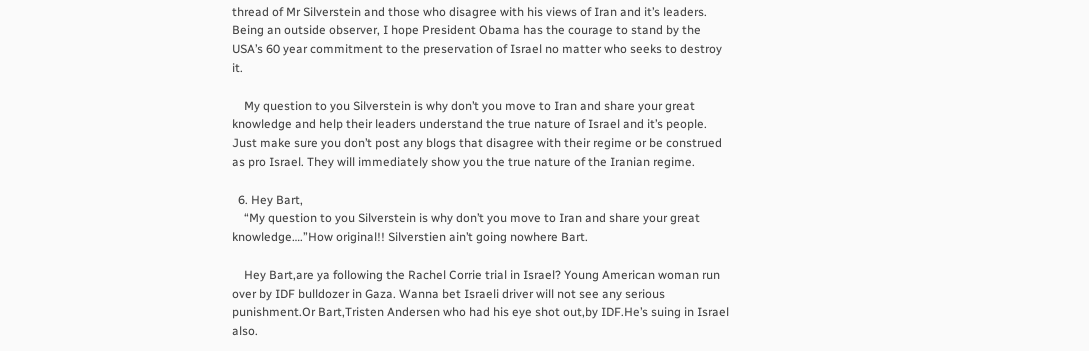thread of Mr Silverstein and those who disagree with his views of Iran and it’s leaders. Being an outside observer, I hope President Obama has the courage to stand by the USA’s 60 year commitment to the preservation of Israel no matter who seeks to destroy it.

    My question to you Silverstein is why don’t you move to Iran and share your great knowledge and help their leaders understand the true nature of Israel and it’s people. Just make sure you don’t post any blogs that disagree with their regime or be construed as pro Israel. They will immediately show you the true nature of the Iranian regime.

  6. Hey Bart,
    “My question to you Silverstein is why don’t you move to Iran and share your great knowledge….”How original!! Silverstien ain’t going nowhere Bart.

    Hey Bart,are ya following the Rachel Corrie trial in Israel? Young American woman run over by IDF bulldozer in Gaza. Wanna bet Israeli driver will not see any serious punishment.Or Bart,Tristen Andersen who had his eye shot out,by IDF.He’s suing in Israel also.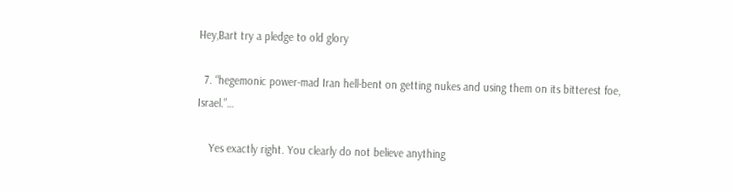Hey,Bart try a pledge to old glory

  7. “hegemonic power-mad Iran hell-bent on getting nukes and using them on its bitterest foe, Israel.”…

    Yes exactly right. You clearly do not believe anything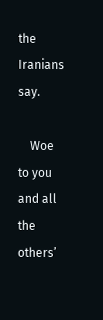the Iranians say.

    Woe to you and all the others’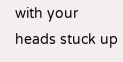with your heads stuck up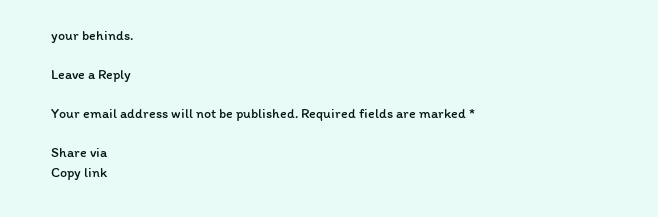your behinds.

Leave a Reply

Your email address will not be published. Required fields are marked *

Share via
Copy link